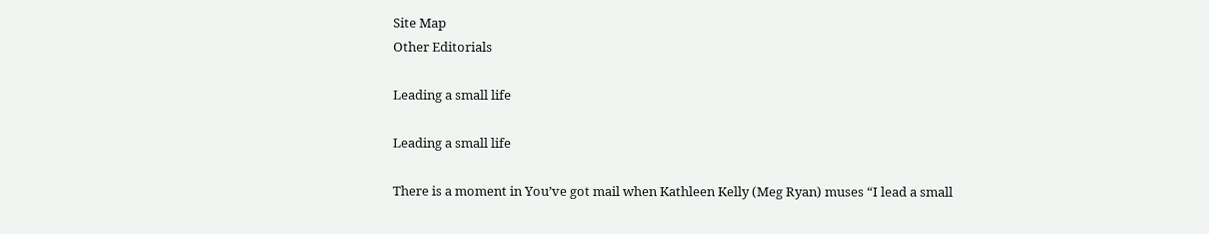Site Map
Other Editorials

Leading a small life

Leading a small life

There is a moment in You’ve got mail when Kathleen Kelly (Meg Ryan) muses “I lead a small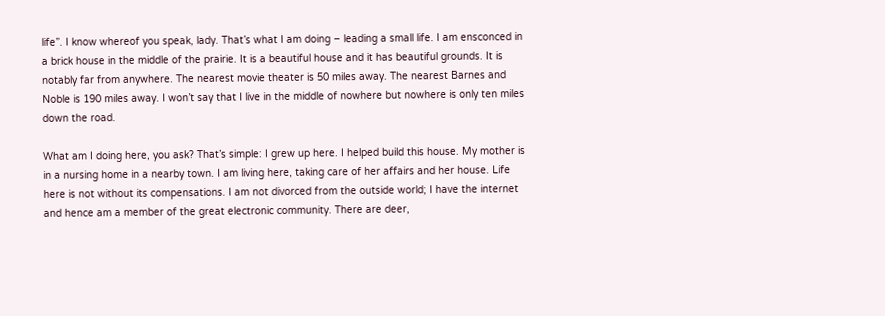life”. I know whereof you speak, lady. That’s what I am doing – leading a small life. I am ensconced in a brick house in the middle of the prairie. It is a beautiful house and it has beautiful grounds. It is notably far from anywhere. The nearest movie theater is 50 miles away. The nearest Barnes and Noble is 190 miles away. I won’t say that I live in the middle of nowhere but nowhere is only ten miles down the road.

What am I doing here, you ask? That’s simple: I grew up here. I helped build this house. My mother is in a nursing home in a nearby town. I am living here, taking care of her affairs and her house. Life here is not without its compensations. I am not divorced from the outside world; I have the internet and hence am a member of the great electronic community. There are deer,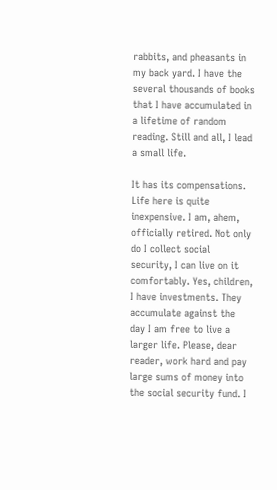rabbits, and pheasants in my back yard. I have the several thousands of books that I have accumulated in a lifetime of random reading. Still and all, I lead a small life.

It has its compensations. Life here is quite inexpensive. I am, ahem, officially retired. Not only do I collect social security, I can live on it comfortably. Yes, children, I have investments. They accumulate against the day I am free to live a larger life. Please, dear reader, work hard and pay large sums of money into the social security fund. I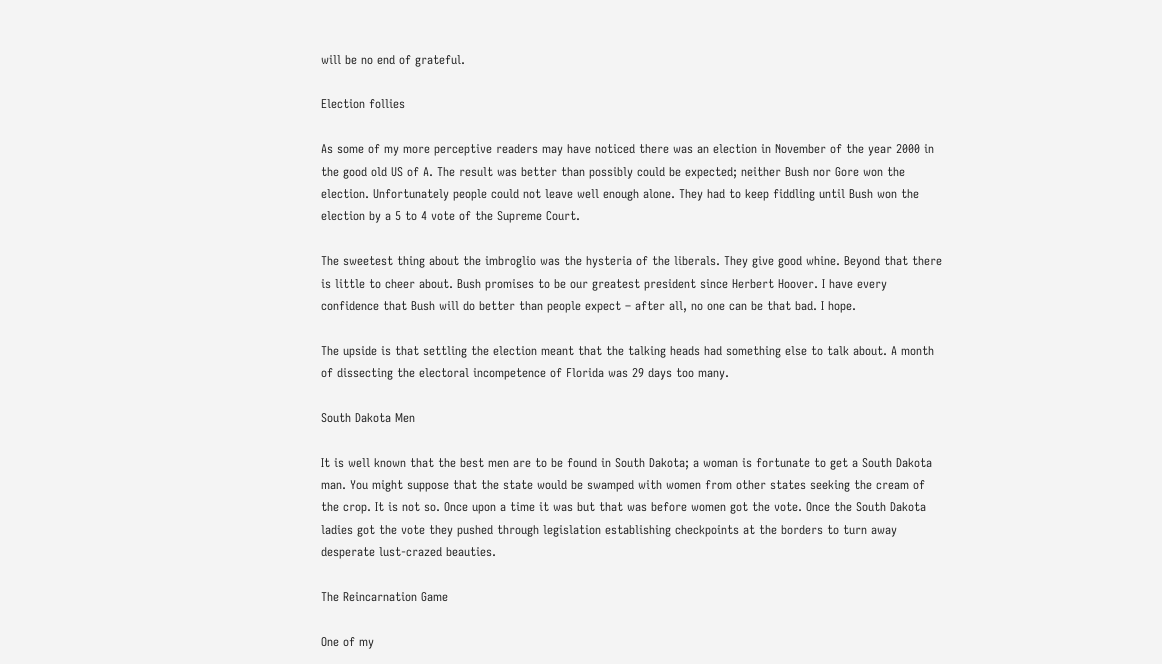will be no end of grateful.

Election follies

As some of my more perceptive readers may have noticed there was an election in November of the year 2000 in the good old US of A. The result was better than possibly could be expected; neither Bush nor Gore won the election. Unfortunately people could not leave well enough alone. They had to keep fiddling until Bush won the election by a 5 to 4 vote of the Supreme Court.

The sweetest thing about the imbroglio was the hysteria of the liberals. They give good whine. Beyond that there is little to cheer about. Bush promises to be our greatest president since Herbert Hoover. I have every confidence that Bush will do better than people expect – after all, no one can be that bad. I hope.

The upside is that settling the election meant that the talking heads had something else to talk about. A month of dissecting the electoral incompetence of Florida was 29 days too many.

South Dakota Men

It is well known that the best men are to be found in South Dakota; a woman is fortunate to get a South Dakota man. You might suppose that the state would be swamped with women from other states seeking the cream of the crop. It is not so. Once upon a time it was but that was before women got the vote. Once the South Dakota ladies got the vote they pushed through legislation establishing checkpoints at the borders to turn away desperate lust-crazed beauties.

The Reincarnation Game

One of my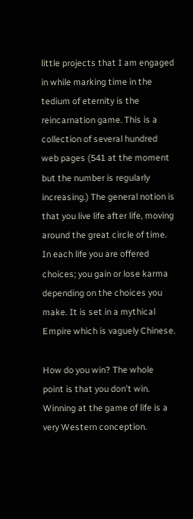little projects that I am engaged in while marking time in the tedium of eternity is the reincarnation game. This is a collection of several hundred web pages (541 at the moment but the number is regularly increasing.) The general notion is that you live life after life, moving around the great circle of time. In each life you are offered choices; you gain or lose karma depending on the choices you make. It is set in a mythical Empire which is vaguely Chinese.

How do you win? The whole point is that you don’t win. Winning at the game of life is a very Western conception.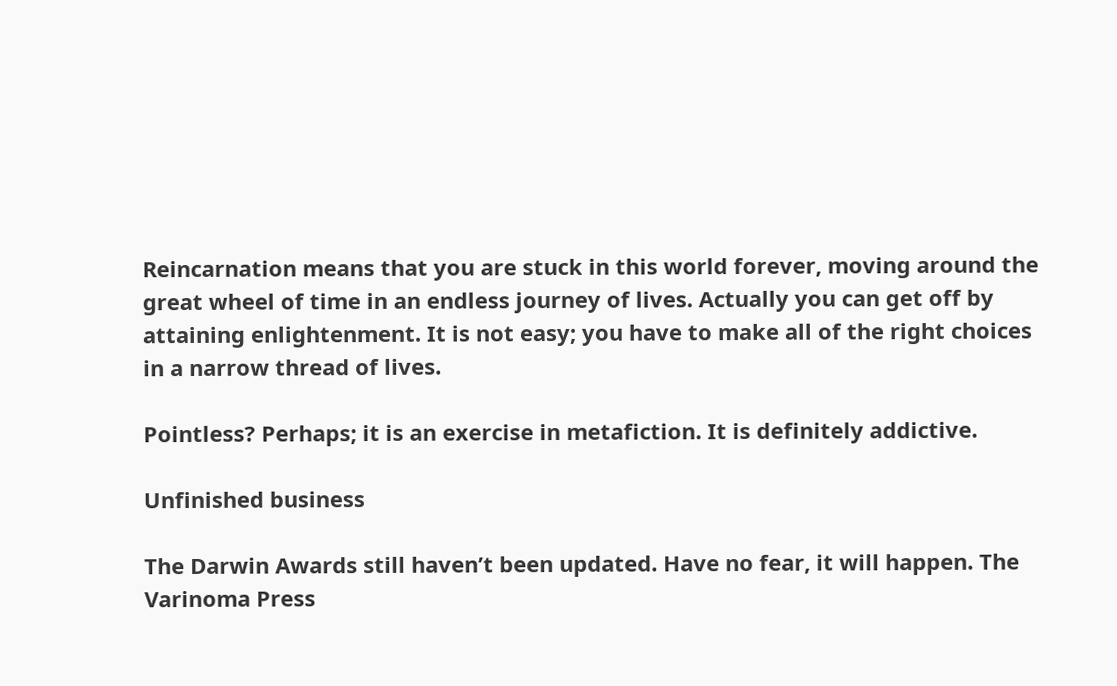Reincarnation means that you are stuck in this world forever, moving around the great wheel of time in an endless journey of lives. Actually you can get off by attaining enlightenment. It is not easy; you have to make all of the right choices in a narrow thread of lives.

Pointless? Perhaps; it is an exercise in metafiction. It is definitely addictive.

Unfinished business

The Darwin Awards still haven’t been updated. Have no fear, it will happen. The Varinoma Press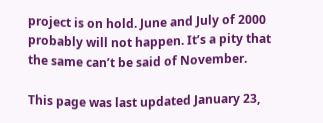project is on hold. June and July of 2000 probably will not happen. It’s a pity that the same can’t be said of November.

This page was last updated January 23,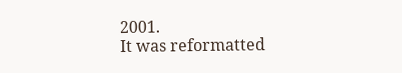2001.
It was reformatted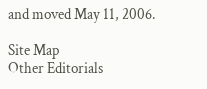and moved May 11, 2006.

Site Map
Other Editorials